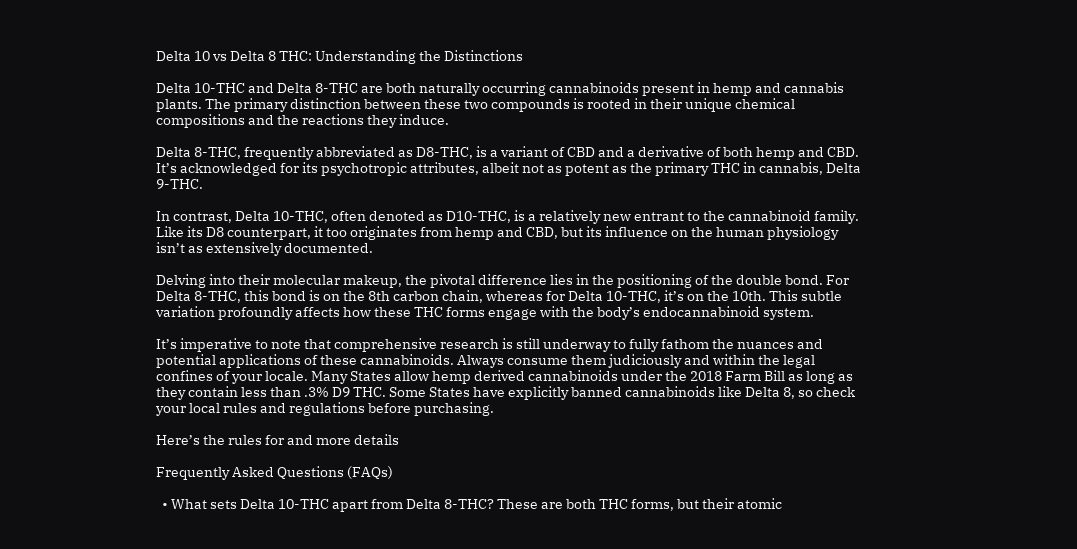Delta 10 vs Delta 8 THC: Understanding the Distinctions

Delta 10-THC and Delta 8-THC are both naturally occurring cannabinoids present in hemp and cannabis plants. The primary distinction between these two compounds is rooted in their unique chemical compositions and the reactions they induce.

Delta 8-THC, frequently abbreviated as D8-THC, is a variant of CBD and a derivative of both hemp and CBD. It’s acknowledged for its psychotropic attributes, albeit not as potent as the primary THC in cannabis, Delta 9-THC.

In contrast, Delta 10-THC, often denoted as D10-THC, is a relatively new entrant to the cannabinoid family. Like its D8 counterpart, it too originates from hemp and CBD, but its influence on the human physiology isn’t as extensively documented.

Delving into their molecular makeup, the pivotal difference lies in the positioning of the double bond. For Delta 8-THC, this bond is on the 8th carbon chain, whereas for Delta 10-THC, it’s on the 10th. This subtle variation profoundly affects how these THC forms engage with the body’s endocannabinoid system.

It’s imperative to note that comprehensive research is still underway to fully fathom the nuances and potential applications of these cannabinoids. Always consume them judiciously and within the legal confines of your locale. Many States allow hemp derived cannabinoids under the 2018 Farm Bill as long as they contain less than .3% D9 THC. Some States have explicitly banned cannabinoids like Delta 8, so check your local rules and regulations before purchasing.

Here’s the rules for and more details

Frequently Asked Questions (FAQs)

  • What sets Delta 10-THC apart from Delta 8-THC? These are both THC forms, but their atomic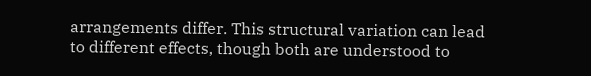arrangements differ. This structural variation can lead to different effects, though both are understood to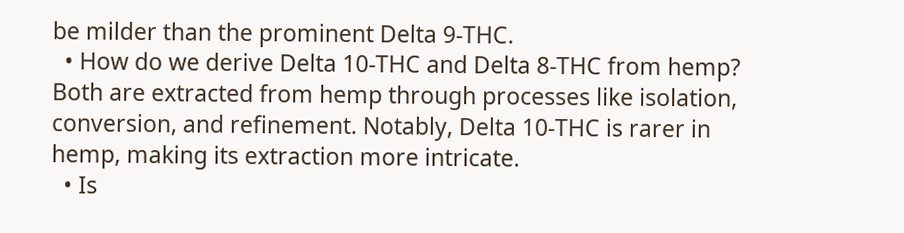be milder than the prominent Delta 9-THC.
  • How do we derive Delta 10-THC and Delta 8-THC from hemp? Both are extracted from hemp through processes like isolation, conversion, and refinement. Notably, Delta 10-THC is rarer in hemp, making its extraction more intricate.
  • Is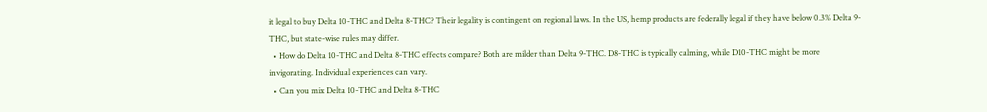it legal to buy Delta 10-THC and Delta 8-THC? Their legality is contingent on regional laws. In the US, hemp products are federally legal if they have below 0.3% Delta 9-THC, but state-wise rules may differ.
  • How do Delta 10-THC and Delta 8-THC effects compare? Both are milder than Delta 9-THC. D8-THC is typically calming, while D10-THC might be more invigorating. Individual experiences can vary.
  • Can you mix Delta 10-THC and Delta 8-THC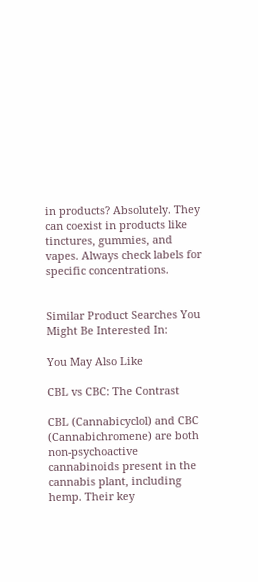in products? Absolutely. They can coexist in products like tinctures, gummies, and vapes. Always check labels for specific concentrations.


Similar Product Searches You Might Be Interested In:

You May Also Like

CBL vs CBC: The Contrast

CBL (Cannabicyclol) and CBC (Cannabichromene) are both non-psychoactive cannabinoids present in the cannabis plant, including hemp. Their key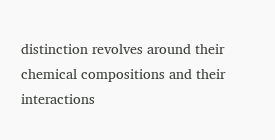distinction revolves around their chemical compositions and their interactions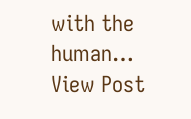with the human…
View Post